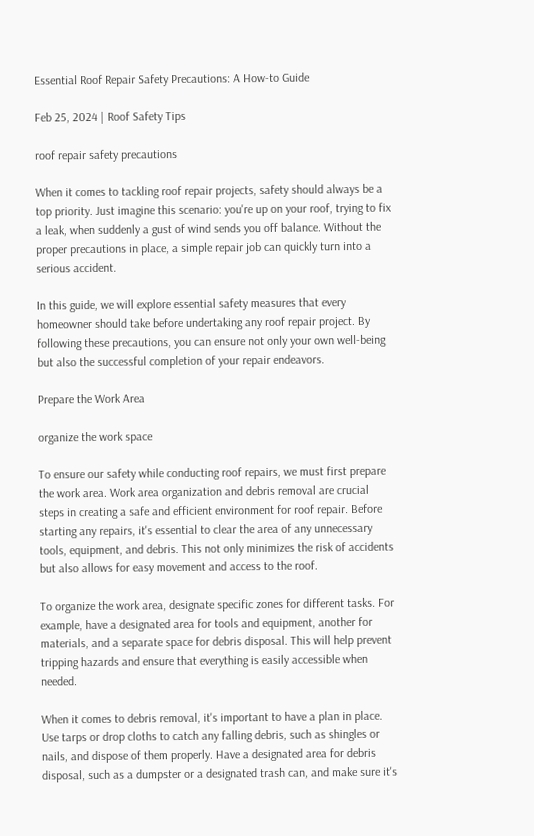Essential Roof Repair Safety Precautions: A How-to Guide

Feb 25, 2024 | Roof Safety Tips

roof repair safety precautions

When it comes to tackling roof repair projects, safety should always be a top priority. Just imagine this scenario: you're up on your roof, trying to fix a leak, when suddenly a gust of wind sends you off balance. Without the proper precautions in place, a simple repair job can quickly turn into a serious accident.

In this guide, we will explore essential safety measures that every homeowner should take before undertaking any roof repair project. By following these precautions, you can ensure not only your own well-being but also the successful completion of your repair endeavors.

Prepare the Work Area

organize the work space

To ensure our safety while conducting roof repairs, we must first prepare the work area. Work area organization and debris removal are crucial steps in creating a safe and efficient environment for roof repair. Before starting any repairs, it's essential to clear the area of any unnecessary tools, equipment, and debris. This not only minimizes the risk of accidents but also allows for easy movement and access to the roof.

To organize the work area, designate specific zones for different tasks. For example, have a designated area for tools and equipment, another for materials, and a separate space for debris disposal. This will help prevent tripping hazards and ensure that everything is easily accessible when needed.

When it comes to debris removal, it's important to have a plan in place. Use tarps or drop cloths to catch any falling debris, such as shingles or nails, and dispose of them properly. Have a designated area for debris disposal, such as a dumpster or a designated trash can, and make sure it's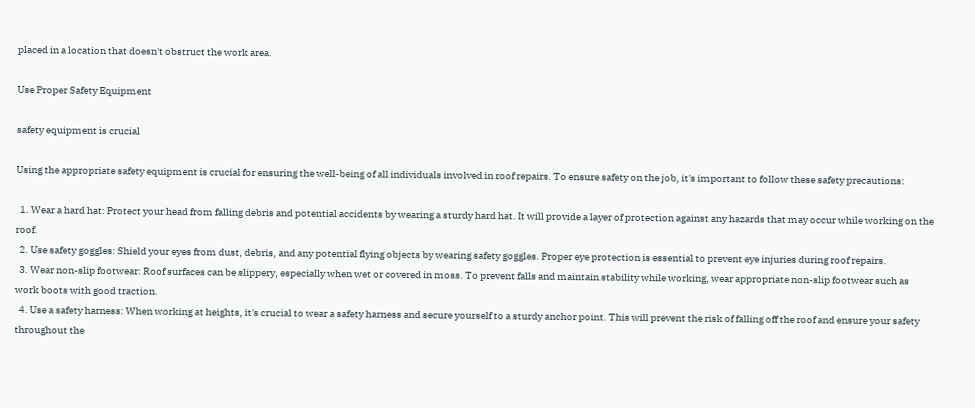placed in a location that doesn't obstruct the work area.

Use Proper Safety Equipment

safety equipment is crucial

Using the appropriate safety equipment is crucial for ensuring the well-being of all individuals involved in roof repairs. To ensure safety on the job, it's important to follow these safety precautions:

  1. Wear a hard hat: Protect your head from falling debris and potential accidents by wearing a sturdy hard hat. It will provide a layer of protection against any hazards that may occur while working on the roof.
  2. Use safety goggles: Shield your eyes from dust, debris, and any potential flying objects by wearing safety goggles. Proper eye protection is essential to prevent eye injuries during roof repairs.
  3. Wear non-slip footwear: Roof surfaces can be slippery, especially when wet or covered in moss. To prevent falls and maintain stability while working, wear appropriate non-slip footwear such as work boots with good traction.
  4. Use a safety harness: When working at heights, it's crucial to wear a safety harness and secure yourself to a sturdy anchor point. This will prevent the risk of falling off the roof and ensure your safety throughout the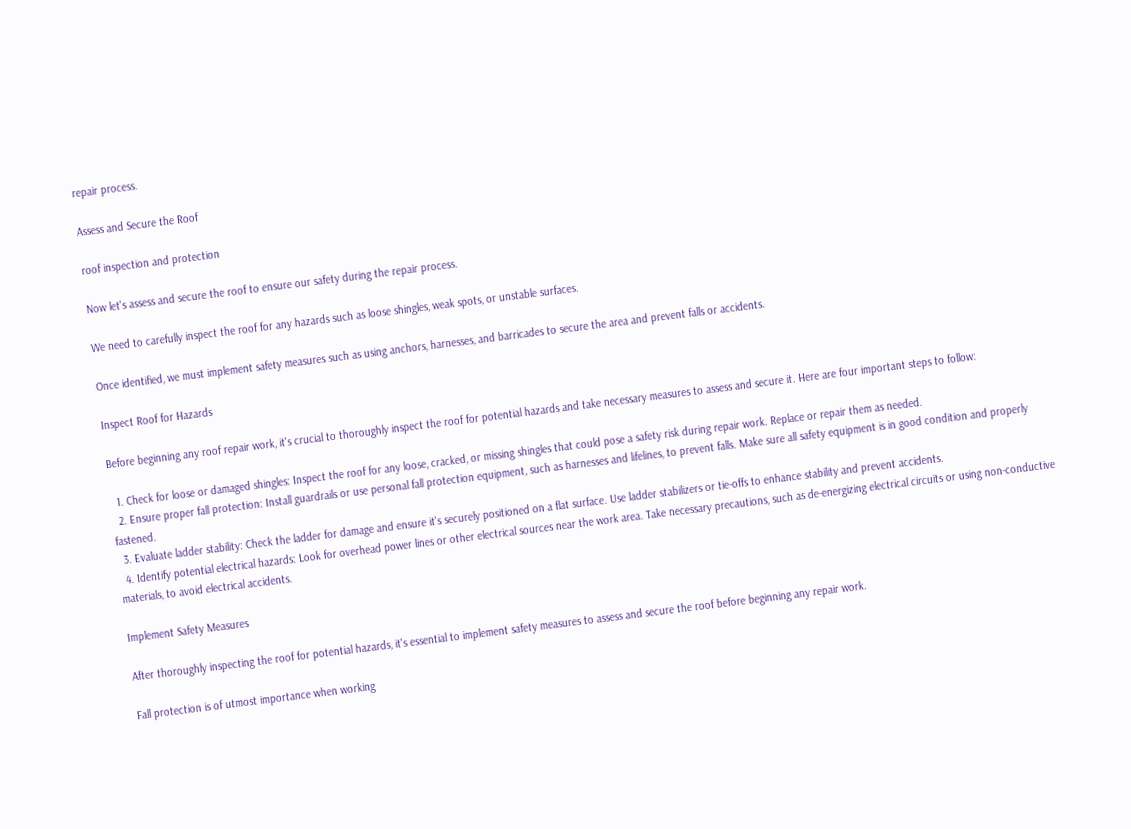repair process.

Assess and Secure the Roof

roof inspection and protection

Now let's assess and secure the roof to ensure our safety during the repair process.

We need to carefully inspect the roof for any hazards such as loose shingles, weak spots, or unstable surfaces.

Once identified, we must implement safety measures such as using anchors, harnesses, and barricades to secure the area and prevent falls or accidents.

Inspect Roof for Hazards

Before beginning any roof repair work, it's crucial to thoroughly inspect the roof for potential hazards and take necessary measures to assess and secure it. Here are four important steps to follow:

  1. Check for loose or damaged shingles: Inspect the roof for any loose, cracked, or missing shingles that could pose a safety risk during repair work. Replace or repair them as needed.
  2. Ensure proper fall protection: Install guardrails or use personal fall protection equipment, such as harnesses and lifelines, to prevent falls. Make sure all safety equipment is in good condition and properly fastened.
  3. Evaluate ladder stability: Check the ladder for damage and ensure it's securely positioned on a flat surface. Use ladder stabilizers or tie-offs to enhance stability and prevent accidents.
  4. Identify potential electrical hazards: Look for overhead power lines or other electrical sources near the work area. Take necessary precautions, such as de-energizing electrical circuits or using non-conductive materials, to avoid electrical accidents.

Implement Safety Measures

After thoroughly inspecting the roof for potential hazards, it's essential to implement safety measures to assess and secure the roof before beginning any repair work.

Fall protection is of utmost importance when working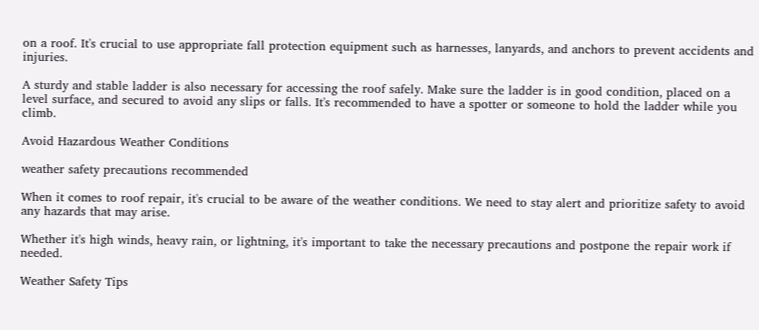on a roof. It's crucial to use appropriate fall protection equipment such as harnesses, lanyards, and anchors to prevent accidents and injuries.

A sturdy and stable ladder is also necessary for accessing the roof safely. Make sure the ladder is in good condition, placed on a level surface, and secured to avoid any slips or falls. It's recommended to have a spotter or someone to hold the ladder while you climb.

Avoid Hazardous Weather Conditions

weather safety precautions recommended

When it comes to roof repair, it's crucial to be aware of the weather conditions. We need to stay alert and prioritize safety to avoid any hazards that may arise.

Whether it's high winds, heavy rain, or lightning, it's important to take the necessary precautions and postpone the repair work if needed.

Weather Safety Tips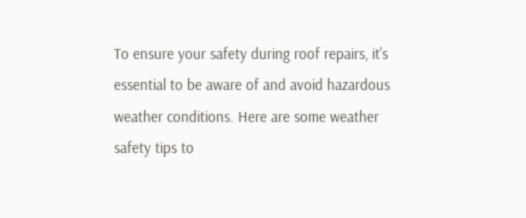To ensure your safety during roof repairs, it's essential to be aware of and avoid hazardous weather conditions. Here are some weather safety tips to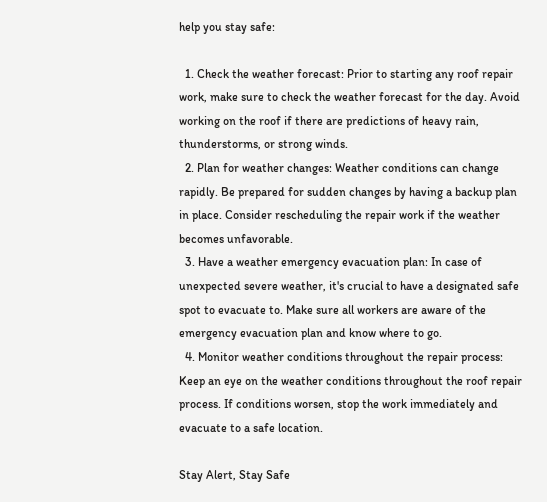help you stay safe:

  1. Check the weather forecast: Prior to starting any roof repair work, make sure to check the weather forecast for the day. Avoid working on the roof if there are predictions of heavy rain, thunderstorms, or strong winds.
  2. Plan for weather changes: Weather conditions can change rapidly. Be prepared for sudden changes by having a backup plan in place. Consider rescheduling the repair work if the weather becomes unfavorable.
  3. Have a weather emergency evacuation plan: In case of unexpected severe weather, it's crucial to have a designated safe spot to evacuate to. Make sure all workers are aware of the emergency evacuation plan and know where to go.
  4. Monitor weather conditions throughout the repair process: Keep an eye on the weather conditions throughout the roof repair process. If conditions worsen, stop the work immediately and evacuate to a safe location.

Stay Alert, Stay Safe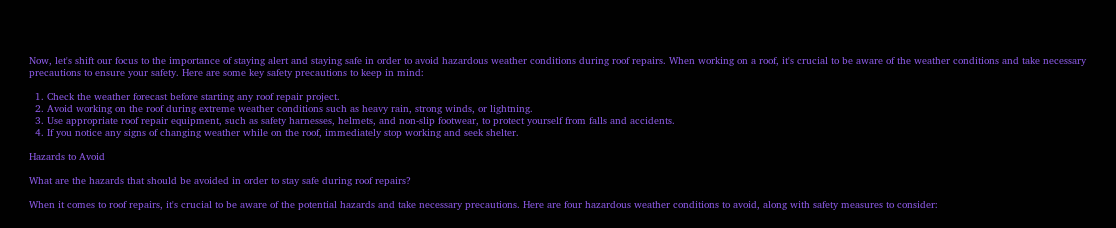Now, let's shift our focus to the importance of staying alert and staying safe in order to avoid hazardous weather conditions during roof repairs. When working on a roof, it's crucial to be aware of the weather conditions and take necessary precautions to ensure your safety. Here are some key safety precautions to keep in mind:

  1. Check the weather forecast before starting any roof repair project.
  2. Avoid working on the roof during extreme weather conditions such as heavy rain, strong winds, or lightning.
  3. Use appropriate roof repair equipment, such as safety harnesses, helmets, and non-slip footwear, to protect yourself from falls and accidents.
  4. If you notice any signs of changing weather while on the roof, immediately stop working and seek shelter.

Hazards to Avoid

What are the hazards that should be avoided in order to stay safe during roof repairs?

When it comes to roof repairs, it's crucial to be aware of the potential hazards and take necessary precautions. Here are four hazardous weather conditions to avoid, along with safety measures to consider: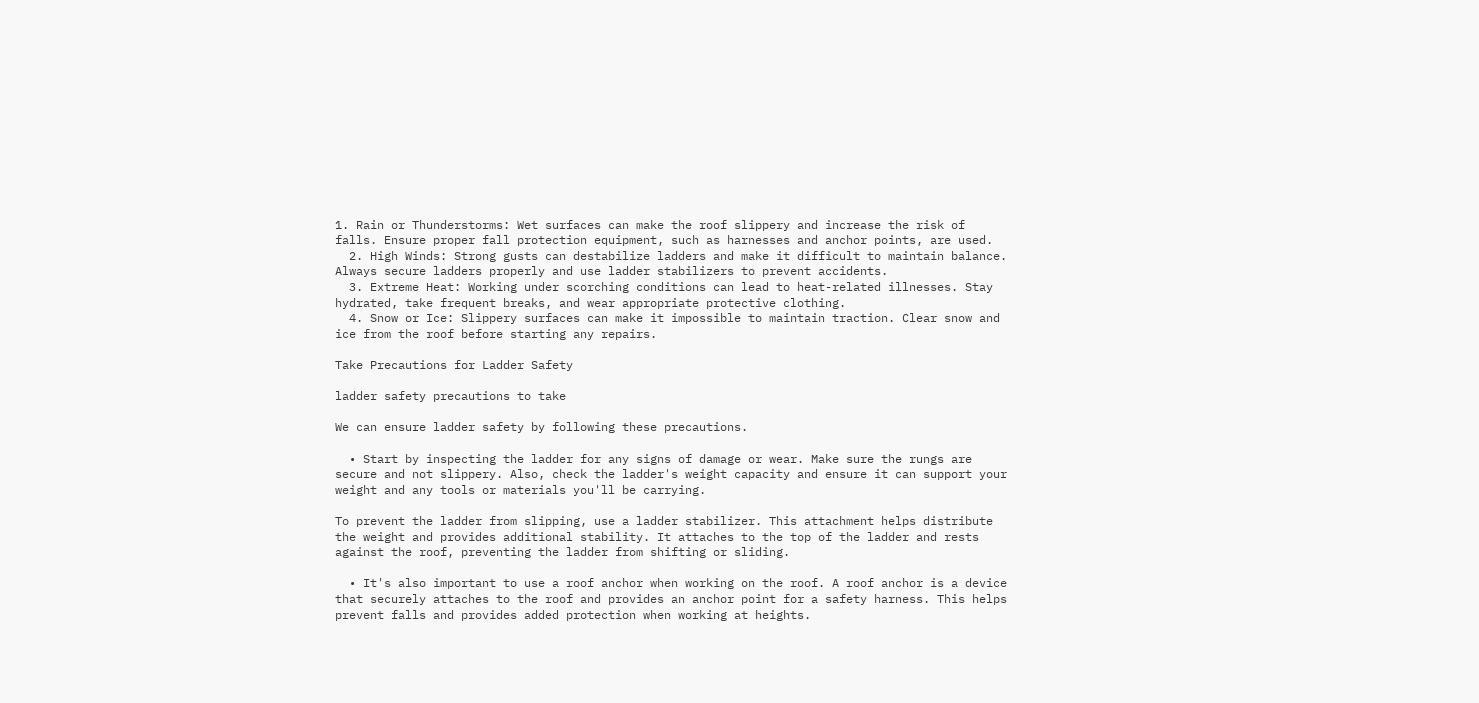1. Rain or Thunderstorms: Wet surfaces can make the roof slippery and increase the risk of falls. Ensure proper fall protection equipment, such as harnesses and anchor points, are used.
  2. High Winds: Strong gusts can destabilize ladders and make it difficult to maintain balance. Always secure ladders properly and use ladder stabilizers to prevent accidents.
  3. Extreme Heat: Working under scorching conditions can lead to heat-related illnesses. Stay hydrated, take frequent breaks, and wear appropriate protective clothing.
  4. Snow or Ice: Slippery surfaces can make it impossible to maintain traction. Clear snow and ice from the roof before starting any repairs.

Take Precautions for Ladder Safety

ladder safety precautions to take

We can ensure ladder safety by following these precautions.

  • Start by inspecting the ladder for any signs of damage or wear. Make sure the rungs are secure and not slippery. Also, check the ladder's weight capacity and ensure it can support your weight and any tools or materials you'll be carrying.

To prevent the ladder from slipping, use a ladder stabilizer. This attachment helps distribute the weight and provides additional stability. It attaches to the top of the ladder and rests against the roof, preventing the ladder from shifting or sliding.

  • It's also important to use a roof anchor when working on the roof. A roof anchor is a device that securely attaches to the roof and provides an anchor point for a safety harness. This helps prevent falls and provides added protection when working at heights.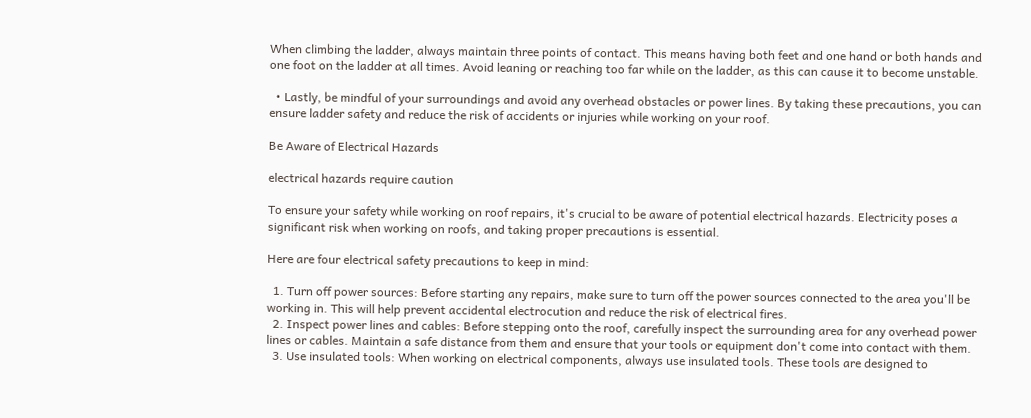When climbing the ladder, always maintain three points of contact. This means having both feet and one hand or both hands and one foot on the ladder at all times. Avoid leaning or reaching too far while on the ladder, as this can cause it to become unstable.

  • Lastly, be mindful of your surroundings and avoid any overhead obstacles or power lines. By taking these precautions, you can ensure ladder safety and reduce the risk of accidents or injuries while working on your roof.

Be Aware of Electrical Hazards

electrical hazards require caution

To ensure your safety while working on roof repairs, it's crucial to be aware of potential electrical hazards. Electricity poses a significant risk when working on roofs, and taking proper precautions is essential.

Here are four electrical safety precautions to keep in mind:

  1. Turn off power sources: Before starting any repairs, make sure to turn off the power sources connected to the area you'll be working in. This will help prevent accidental electrocution and reduce the risk of electrical fires.
  2. Inspect power lines and cables: Before stepping onto the roof, carefully inspect the surrounding area for any overhead power lines or cables. Maintain a safe distance from them and ensure that your tools or equipment don't come into contact with them.
  3. Use insulated tools: When working on electrical components, always use insulated tools. These tools are designed to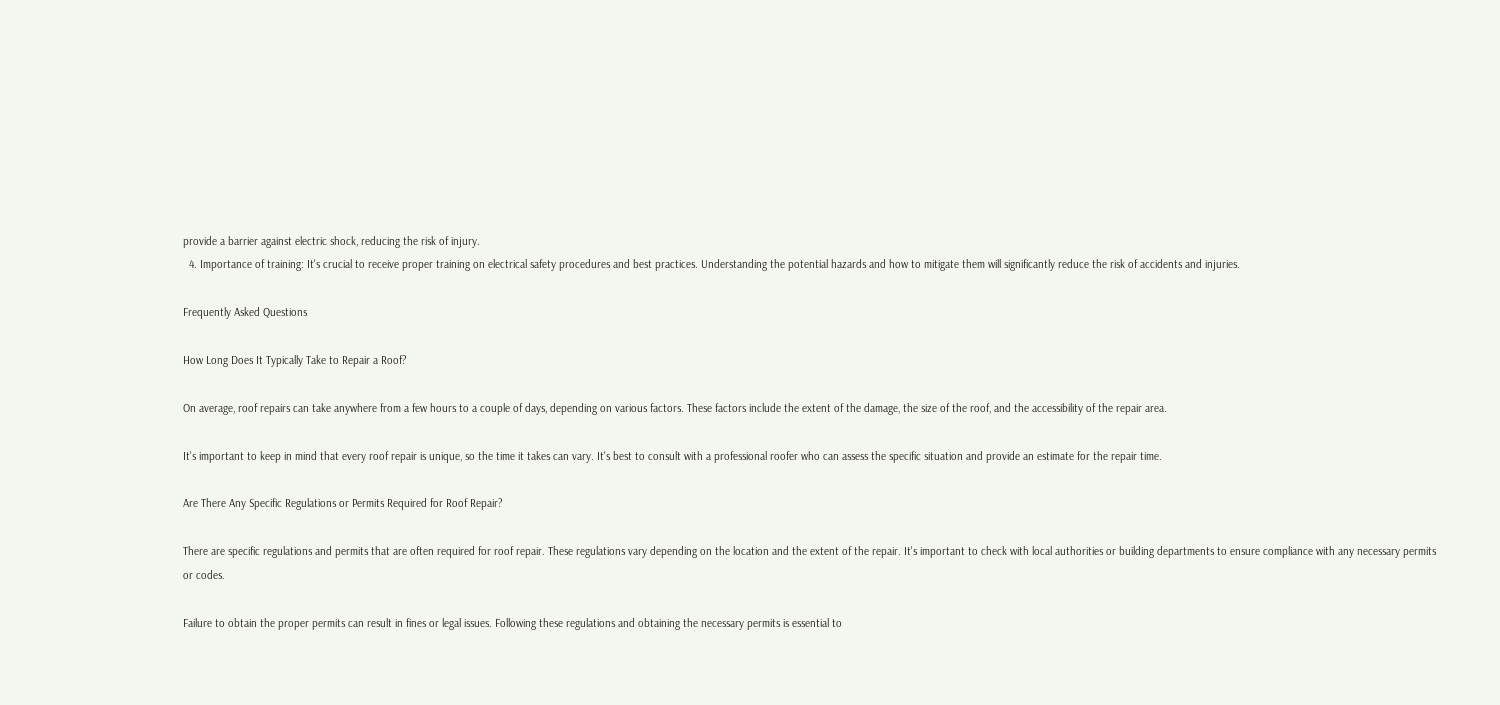provide a barrier against electric shock, reducing the risk of injury.
  4. Importance of training: It's crucial to receive proper training on electrical safety procedures and best practices. Understanding the potential hazards and how to mitigate them will significantly reduce the risk of accidents and injuries.

Frequently Asked Questions

How Long Does It Typically Take to Repair a Roof?

On average, roof repairs can take anywhere from a few hours to a couple of days, depending on various factors. These factors include the extent of the damage, the size of the roof, and the accessibility of the repair area.

It's important to keep in mind that every roof repair is unique, so the time it takes can vary. It's best to consult with a professional roofer who can assess the specific situation and provide an estimate for the repair time.

Are There Any Specific Regulations or Permits Required for Roof Repair?

There are specific regulations and permits that are often required for roof repair. These regulations vary depending on the location and the extent of the repair. It's important to check with local authorities or building departments to ensure compliance with any necessary permits or codes.

Failure to obtain the proper permits can result in fines or legal issues. Following these regulations and obtaining the necessary permits is essential to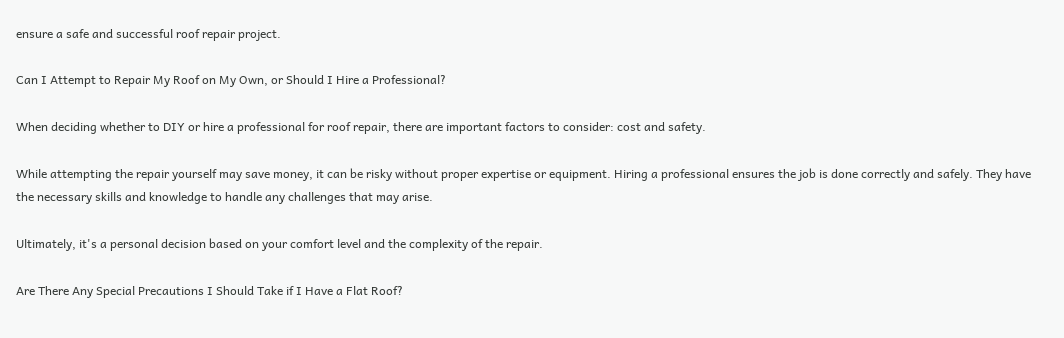ensure a safe and successful roof repair project.

Can I Attempt to Repair My Roof on My Own, or Should I Hire a Professional?

When deciding whether to DIY or hire a professional for roof repair, there are important factors to consider: cost and safety.

While attempting the repair yourself may save money, it can be risky without proper expertise or equipment. Hiring a professional ensures the job is done correctly and safely. They have the necessary skills and knowledge to handle any challenges that may arise.

Ultimately, it's a personal decision based on your comfort level and the complexity of the repair.

Are There Any Special Precautions I Should Take if I Have a Flat Roof?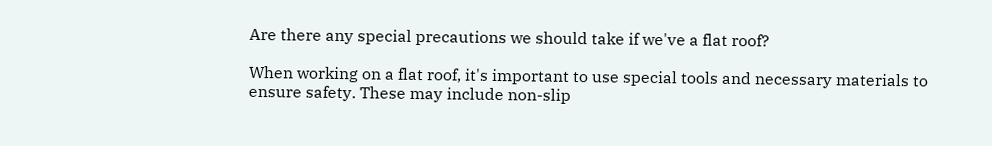Are there any special precautions we should take if we've a flat roof?

When working on a flat roof, it's important to use special tools and necessary materials to ensure safety. These may include non-slip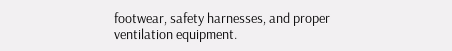footwear, safety harnesses, and proper ventilation equipment.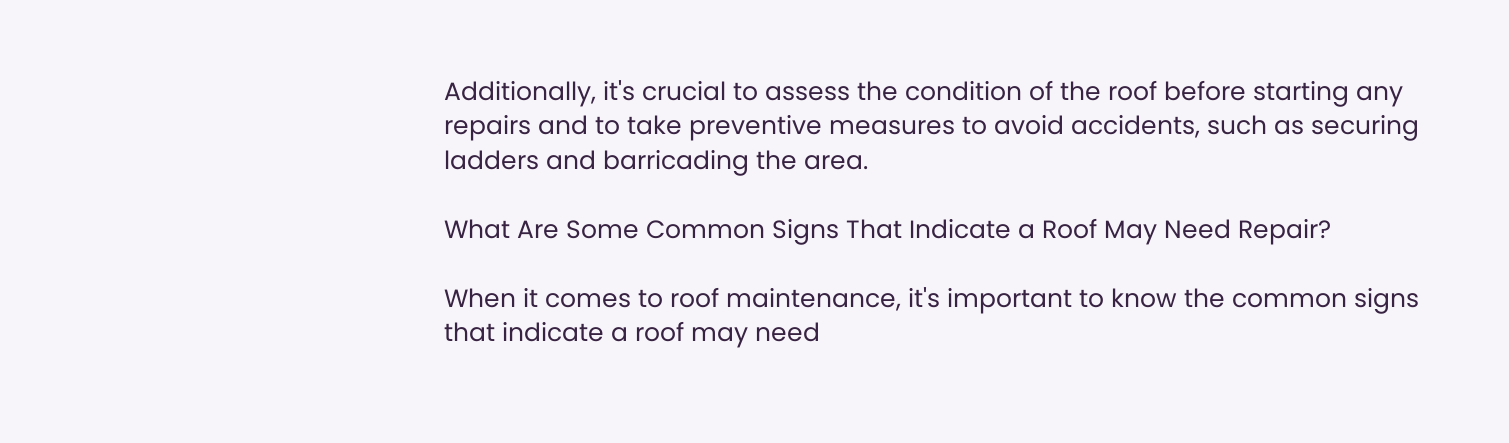Additionally, it's crucial to assess the condition of the roof before starting any repairs and to take preventive measures to avoid accidents, such as securing ladders and barricading the area.

What Are Some Common Signs That Indicate a Roof May Need Repair?

When it comes to roof maintenance, it's important to know the common signs that indicate a roof may need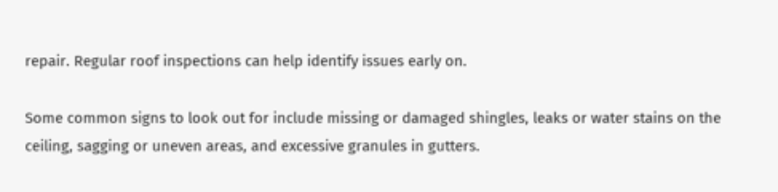repair. Regular roof inspections can help identify issues early on.

Some common signs to look out for include missing or damaged shingles, leaks or water stains on the ceiling, sagging or uneven areas, and excessive granules in gutters.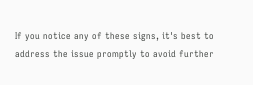If you notice any of these signs, it's best to address the issue promptly to avoid further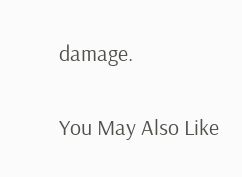damage.

You May Also Like